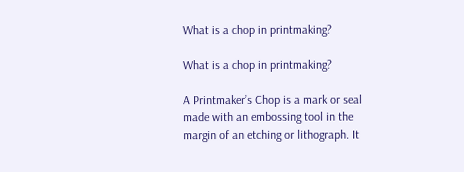What is a chop in printmaking?

What is a chop in printmaking?

A Printmaker’s Chop is a mark or seal made with an embossing tool in the margin of an etching or lithograph. It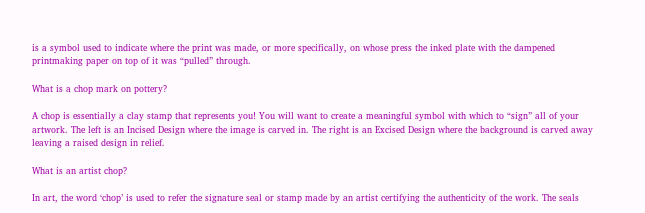is a symbol used to indicate where the print was made, or more specifically, on whose press the inked plate with the dampened printmaking paper on top of it was “pulled” through.

What is a chop mark on pottery?

A chop is essentially a clay stamp that represents you! You will want to create a meaningful symbol with which to “sign” all of your artwork. The left is an Incised Design where the image is carved in. The right is an Excised Design where the background is carved away leaving a raised design in relief.

What is an artist chop?

In art, the word ‘chop’ is used to refer the signature seal or stamp made by an artist certifying the authenticity of the work. The seals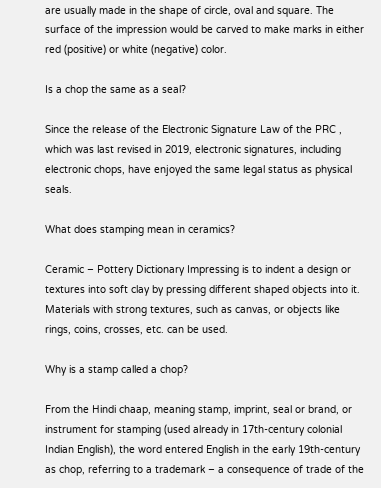are usually made in the shape of circle, oval and square. The surface of the impression would be carved to make marks in either red (positive) or white (negative) color.

Is a chop the same as a seal?

Since the release of the Electronic Signature Law of the PRC , which was last revised in 2019, electronic signatures, including electronic chops, have enjoyed the same legal status as physical seals.

What does stamping mean in ceramics?

Ceramic – Pottery Dictionary Impressing is to indent a design or textures into soft clay by pressing different shaped objects into it. Materials with strong textures, such as canvas, or objects like rings, coins, crosses, etc. can be used.

Why is a stamp called a chop?

From the Hindi chaap, meaning stamp, imprint, seal or brand, or instrument for stamping (used already in 17th-century colonial Indian English), the word entered English in the early 19th-century as chop, referring to a trademark – a consequence of trade of the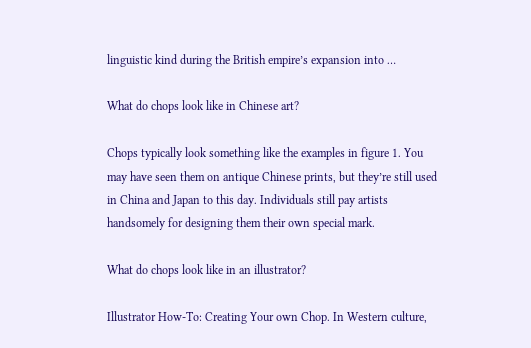linguistic kind during the British empire’s expansion into …

What do chops look like in Chinese art?

Chops typically look something like the examples in figure 1. You may have seen them on antique Chinese prints, but they’re still used in China and Japan to this day. Individuals still pay artists handsomely for designing them their own special mark.

What do chops look like in an illustrator?

Illustrator How-To: Creating Your own Chop. In Western culture,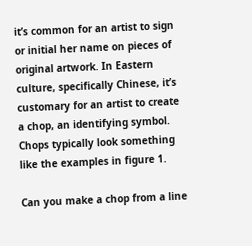it’s common for an artist to sign or initial her name on pieces of original artwork. In Eastern culture, specifically Chinese, it’s customary for an artist to create a chop, an identifying symbol. Chops typically look something like the examples in figure 1.

Can you make a chop from a line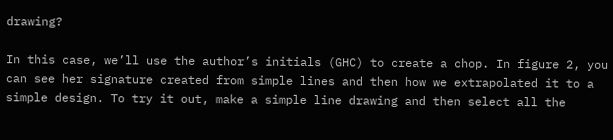drawing?

In this case, we’ll use the author’s initials (GHC) to create a chop. In figure 2, you can see her signature created from simple lines and then how we extrapolated it to a simple design. To try it out, make a simple line drawing and then select all the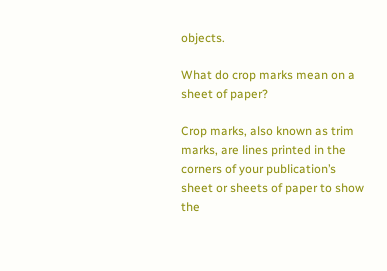objects.

What do crop marks mean on a sheet of paper?

Crop marks, also known as trim marks, are lines printed in the corners of your publication’s sheet or sheets of paper to show the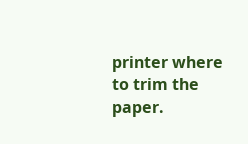printer where to trim the paper.